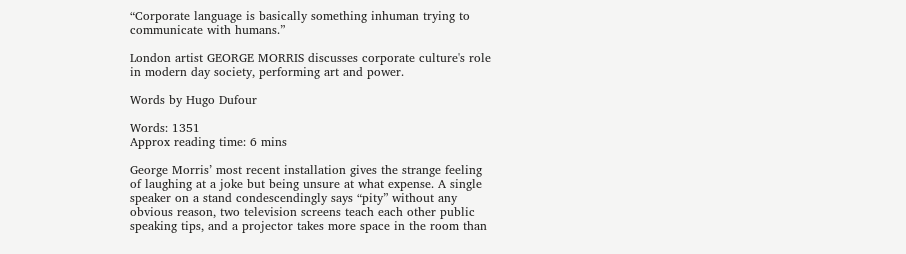“Corporate language is basically something inhuman trying to communicate with humans.”

London artist GEORGE MORRIS discusses corporate culture's role in modern day society, performing art and power.

Words by Hugo Dufour

Words: 1351
Approx reading time: 6 mins

George Morris’ most recent installation gives the strange feeling of laughing at a joke but being unsure at what expense. A single speaker on a stand condescendingly says “pity” without any obvious reason, two television screens teach each other public speaking tips, and a projector takes more space in the room than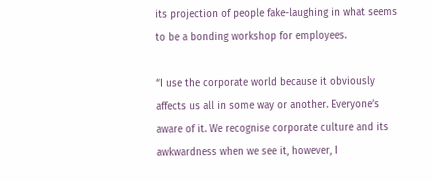its projection of people fake-laughing in what seems to be a bonding workshop for employees.

“I use the corporate world because it obviously affects us all in some way or another. Everyone’s aware of it. We recognise corporate culture and its awkwardness when we see it, however, I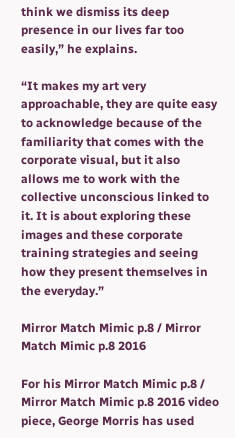think we dismiss its deep presence in our lives far too easily,” he explains.

“It makes my art very approachable, they are quite easy to acknowledge because of the familiarity that comes with the corporate visual, but it also allows me to work with the collective unconscious linked to it. It is about exploring these images and these corporate training strategies and seeing how they present themselves in the everyday.”

Mirror Match Mimic p.8 / Mirror Match Mimic p.8 2016

For his Mirror Match Mimic p.8 / Mirror Match Mimic p.8 2016 video piece, George Morris has used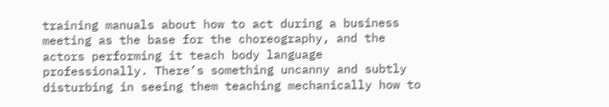training manuals about how to act during a business meeting as the base for the choreography, and the actors performing it teach body language professionally. There’s something uncanny and subtly disturbing in seeing them teaching mechanically how to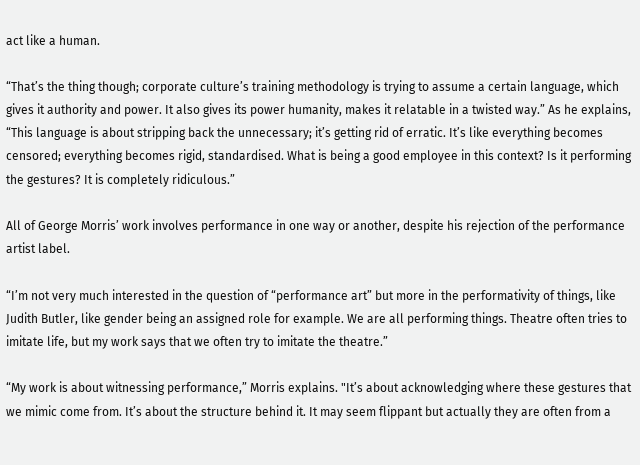act like a human.

“That’s the thing though; corporate culture’s training methodology is trying to assume a certain language, which gives it authority and power. It also gives its power humanity, makes it relatable in a twisted way.” As he explains, “This language is about stripping back the unnecessary; it’s getting rid of erratic. It’s like everything becomes censored; everything becomes rigid, standardised. What is being a good employee in this context? Is it performing the gestures? It is completely ridiculous.”

All of George Morris’ work involves performance in one way or another, despite his rejection of the performance artist label.

“I’m not very much interested in the question of “performance art” but more in the performativity of things, like Judith Butler, like gender being an assigned role for example. We are all performing things. Theatre often tries to imitate life, but my work says that we often try to imitate the theatre.”

“My work is about witnessing performance,” Morris explains. "It’s about acknowledging where these gestures that we mimic come from. It’s about the structure behind it. It may seem flippant but actually they are often from a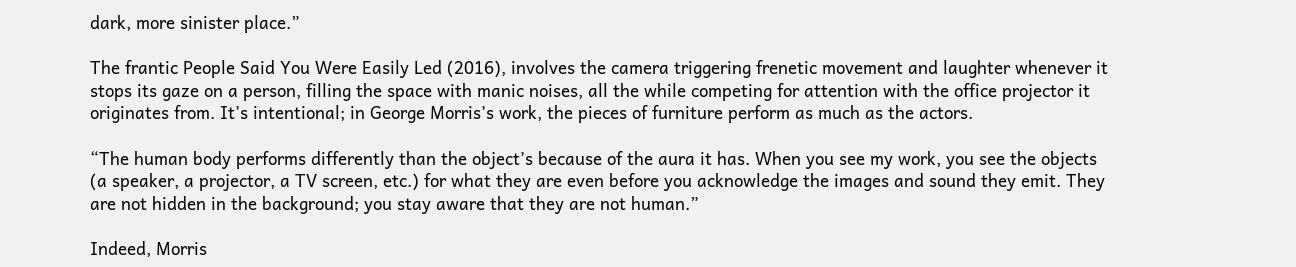dark, more sinister place.”

The frantic People Said You Were Easily Led (2016), involves the camera triggering frenetic movement and laughter whenever it stops its gaze on a person, filling the space with manic noises, all the while competing for attention with the office projector it originates from. It’s intentional; in George Morris’s work, the pieces of furniture perform as much as the actors.

“The human body performs differently than the object’s because of the aura it has. When you see my work, you see the objects (a speaker, a projector, a TV screen, etc.) for what they are even before you acknowledge the images and sound they emit. They are not hidden in the background; you stay aware that they are not human.”

Indeed, Morris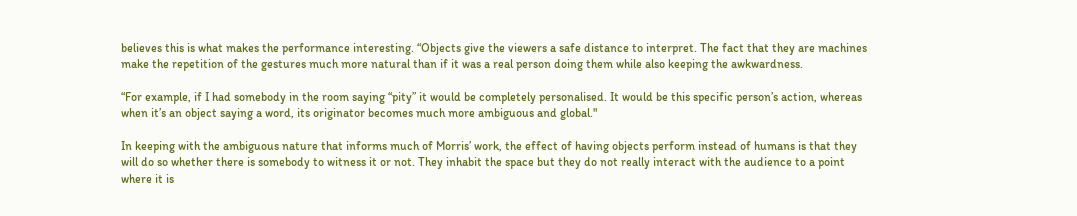believes this is what makes the performance interesting. “Objects give the viewers a safe distance to interpret. The fact that they are machines make the repetition of the gestures much more natural than if it was a real person doing them while also keeping the awkwardness.

“For example, if I had somebody in the room saying “pity” it would be completely personalised. It would be this specific person’s action, whereas when it’s an object saying a word, its originator becomes much more ambiguous and global."

In keeping with the ambiguous nature that informs much of Morris’ work, the effect of having objects perform instead of humans is that they will do so whether there is somebody to witness it or not. They inhabit the space but they do not really interact with the audience to a point where it is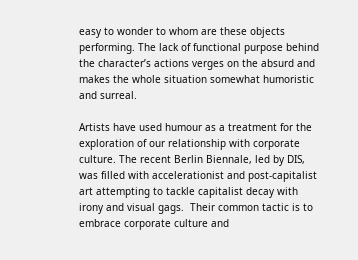easy to wonder to whom are these objects performing. The lack of functional purpose behind the character’s actions verges on the absurd and makes the whole situation somewhat humoristic and surreal.

Artists have used humour as a treatment for the exploration of our relationship with corporate culture. The recent Berlin Biennale, led by DIS, was filled with accelerationist and post-capitalist art attempting to tackle capitalist decay with irony and visual gags.  Their common tactic is to embrace corporate culture and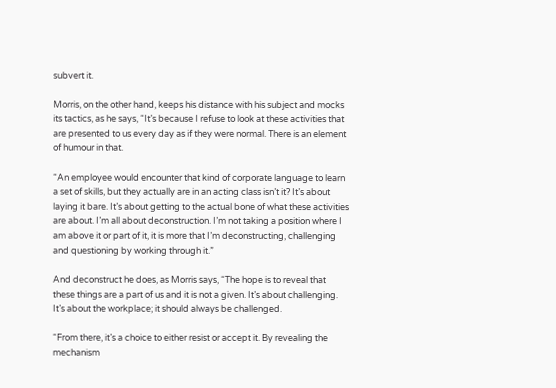subvert it.

Morris, on the other hand, keeps his distance with his subject and mocks its tactics, as he says, “It’s because I refuse to look at these activities that are presented to us every day as if they were normal. There is an element of humour in that.

“An employee would encounter that kind of corporate language to learn a set of skills, but they actually are in an acting class isn’t it? It’s about laying it bare. It’s about getting to the actual bone of what these activities are about. I’m all about deconstruction. I’m not taking a position where I am above it or part of it, it is more that I’m deconstructing, challenging and questioning by working through it.”

And deconstruct he does, as Morris says, “The hope is to reveal that these things are a part of us and it is not a given. It’s about challenging. It’s about the workplace; it should always be challenged.

“From there, it’s a choice to either resist or accept it. By revealing the mechanism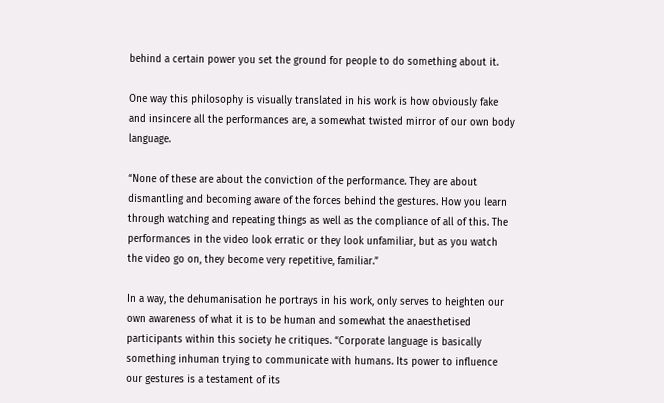behind a certain power you set the ground for people to do something about it.

One way this philosophy is visually translated in his work is how obviously fake and insincere all the performances are, a somewhat twisted mirror of our own body language.

“None of these are about the conviction of the performance. They are about dismantling and becoming aware of the forces behind the gestures. How you learn through watching and repeating things as well as the compliance of all of this. The performances in the video look erratic or they look unfamiliar, but as you watch the video go on, they become very repetitive, familiar.”

In a way, the dehumanisation he portrays in his work, only serves to heighten our own awareness of what it is to be human and somewhat the anaesthetised participants within this society he critiques. “Corporate language is basically something inhuman trying to communicate with humans. Its power to influence our gestures is a testament of its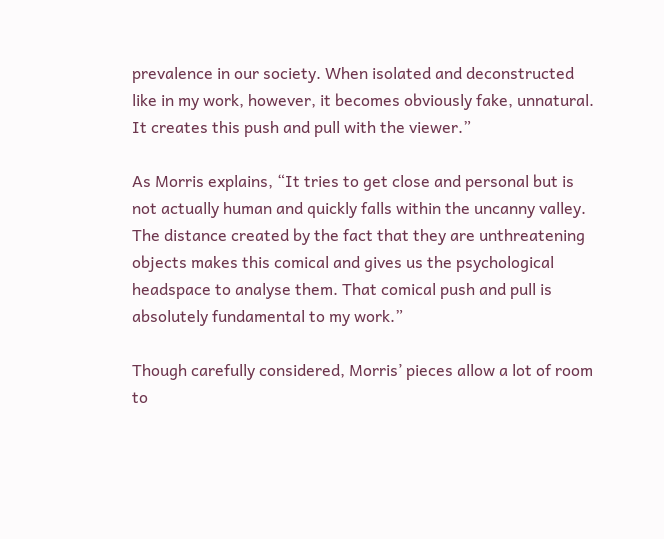prevalence in our society. When isolated and deconstructed like in my work, however, it becomes obviously fake, unnatural. It creates this push and pull with the viewer.”

As Morris explains, “It tries to get close and personal but is not actually human and quickly falls within the uncanny valley. The distance created by the fact that they are unthreatening objects makes this comical and gives us the psychological headspace to analyse them. That comical push and pull is absolutely fundamental to my work.”

Though carefully considered, Morris’ pieces allow a lot of room to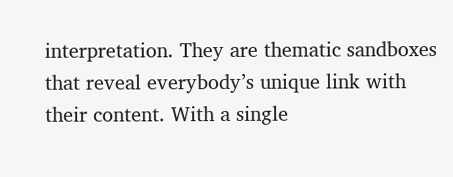interpretation. They are thematic sandboxes that reveal everybody’s unique link with their content. With a single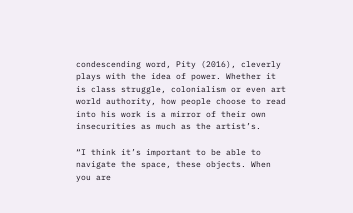condescending word, Pity (2016), cleverly plays with the idea of power. Whether it is class struggle, colonialism or even art world authority, how people choose to read into his work is a mirror of their own insecurities as much as the artist’s.

“I think it’s important to be able to navigate the space, these objects. When you are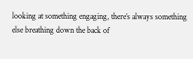looking at something engaging, there’s always something else breathing down the back of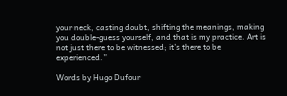your neck, casting doubt, shifting the meanings, making you double-guess yourself, and that is my practice. Art is not just there to be witnessed; it’s there to be experienced.”

Words by Hugo Dufour